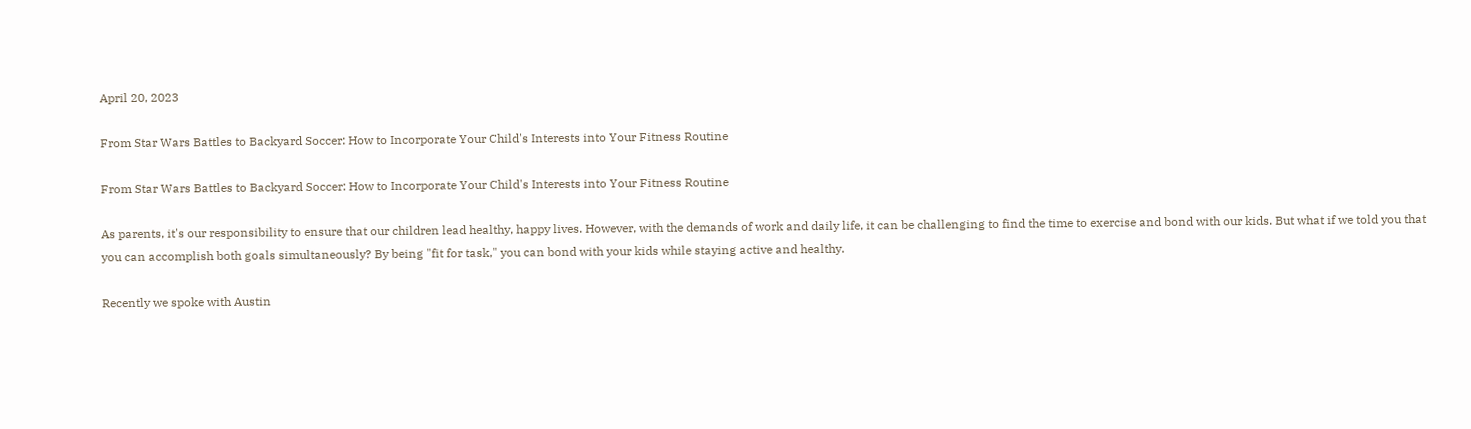April 20, 2023

From Star Wars Battles to Backyard Soccer: How to Incorporate Your Child's Interests into Your Fitness Routine

From Star Wars Battles to Backyard Soccer: How to Incorporate Your Child's Interests into Your Fitness Routine

As parents, it's our responsibility to ensure that our children lead healthy, happy lives. However, with the demands of work and daily life, it can be challenging to find the time to exercise and bond with our kids. But what if we told you that you can accomplish both goals simultaneously? By being "fit for task," you can bond with your kids while staying active and healthy.

Recently we spoke with Austin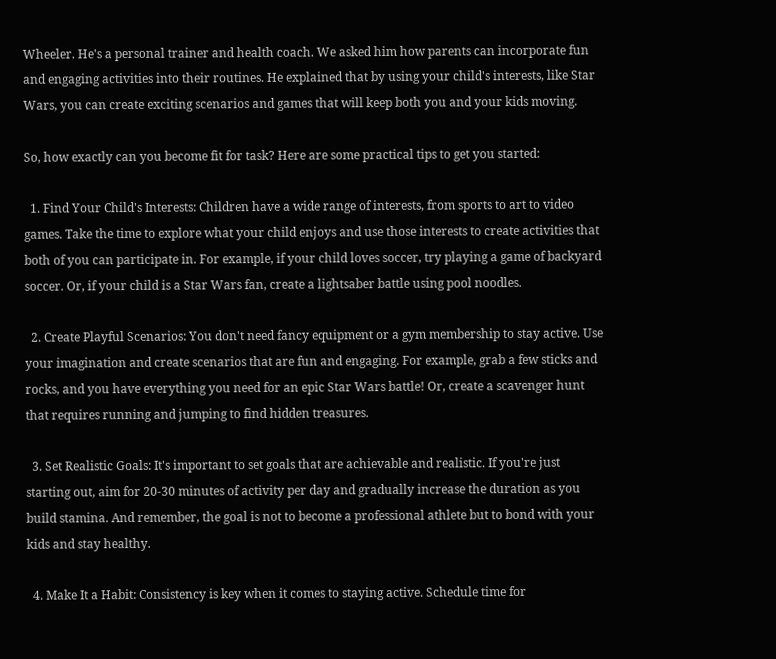Wheeler. He's a personal trainer and health coach. We asked him how parents can incorporate fun and engaging activities into their routines. He explained that by using your child's interests, like Star Wars, you can create exciting scenarios and games that will keep both you and your kids moving.

So, how exactly can you become fit for task? Here are some practical tips to get you started:

  1. Find Your Child's Interests: Children have a wide range of interests, from sports to art to video games. Take the time to explore what your child enjoys and use those interests to create activities that both of you can participate in. For example, if your child loves soccer, try playing a game of backyard soccer. Or, if your child is a Star Wars fan, create a lightsaber battle using pool noodles.

  2. Create Playful Scenarios: You don't need fancy equipment or a gym membership to stay active. Use your imagination and create scenarios that are fun and engaging. For example, grab a few sticks and rocks, and you have everything you need for an epic Star Wars battle! Or, create a scavenger hunt that requires running and jumping to find hidden treasures.

  3. Set Realistic Goals: It's important to set goals that are achievable and realistic. If you're just starting out, aim for 20-30 minutes of activity per day and gradually increase the duration as you build stamina. And remember, the goal is not to become a professional athlete but to bond with your kids and stay healthy.

  4. Make It a Habit: Consistency is key when it comes to staying active. Schedule time for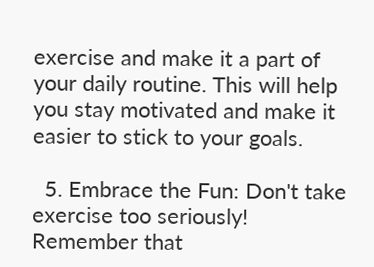exercise and make it a part of your daily routine. This will help you stay motivated and make it easier to stick to your goals.

  5. Embrace the Fun: Don't take exercise too seriously! Remember that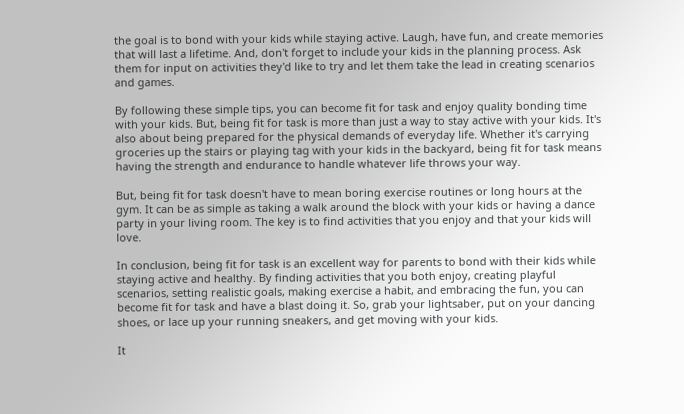the goal is to bond with your kids while staying active. Laugh, have fun, and create memories that will last a lifetime. And, don't forget to include your kids in the planning process. Ask them for input on activities they'd like to try and let them take the lead in creating scenarios and games.

By following these simple tips, you can become fit for task and enjoy quality bonding time with your kids. But, being fit for task is more than just a way to stay active with your kids. It's also about being prepared for the physical demands of everyday life. Whether it's carrying groceries up the stairs or playing tag with your kids in the backyard, being fit for task means having the strength and endurance to handle whatever life throws your way.

But, being fit for task doesn't have to mean boring exercise routines or long hours at the gym. It can be as simple as taking a walk around the block with your kids or having a dance party in your living room. The key is to find activities that you enjoy and that your kids will love.

In conclusion, being fit for task is an excellent way for parents to bond with their kids while staying active and healthy. By finding activities that you both enjoy, creating playful scenarios, setting realistic goals, making exercise a habit, and embracing the fun, you can become fit for task and have a blast doing it. So, grab your lightsaber, put on your dancing shoes, or lace up your running sneakers, and get moving with your kids.

It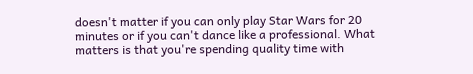doesn't matter if you can only play Star Wars for 20 minutes or if you can't dance like a professional. What matters is that you're spending quality time with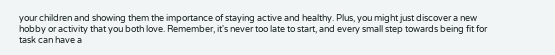your children and showing them the importance of staying active and healthy. Plus, you might just discover a new hobby or activity that you both love. Remember, it's never too late to start, and every small step towards being fit for task can have a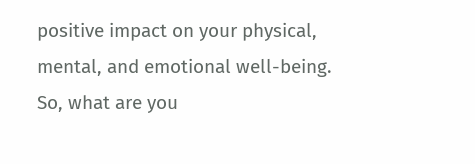positive impact on your physical, mental, and emotional well-being. So, what are you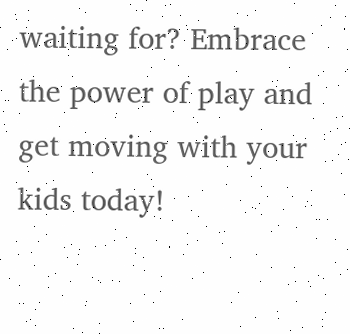waiting for? Embrace the power of play and get moving with your kids today!